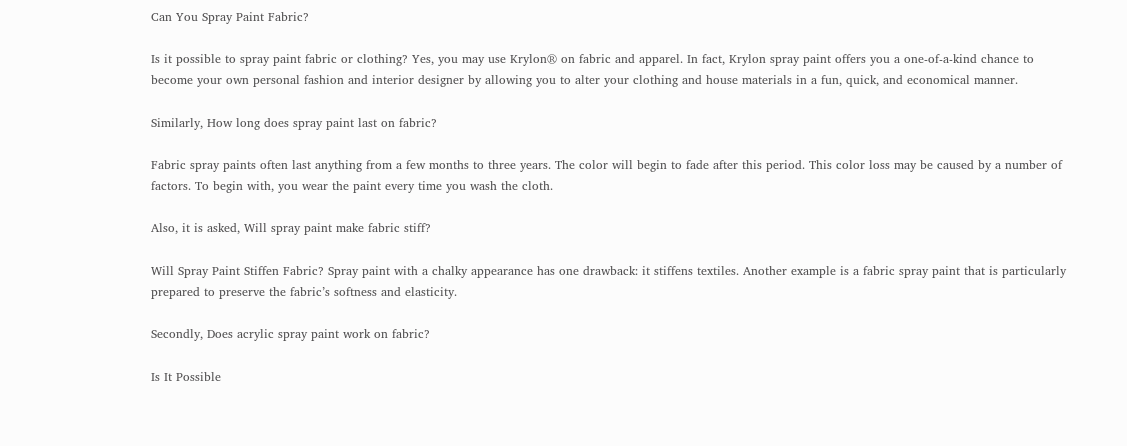Can You Spray Paint Fabric?

Is it possible to spray paint fabric or clothing? Yes, you may use Krylon® on fabric and apparel. In fact, Krylon spray paint offers you a one-of-a-kind chance to become your own personal fashion and interior designer by allowing you to alter your clothing and house materials in a fun, quick, and economical manner.

Similarly, How long does spray paint last on fabric?

Fabric spray paints often last anything from a few months to three years. The color will begin to fade after this period. This color loss may be caused by a number of factors. To begin with, you wear the paint every time you wash the cloth.

Also, it is asked, Will spray paint make fabric stiff?

Will Spray Paint Stiffen Fabric? Spray paint with a chalky appearance has one drawback: it stiffens textiles. Another example is a fabric spray paint that is particularly prepared to preserve the fabric’s softness and elasticity.

Secondly, Does acrylic spray paint work on fabric?

Is It Possible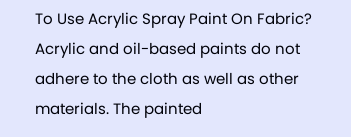To Use Acrylic Spray Paint On Fabric? Acrylic and oil-based paints do not adhere to the cloth as well as other materials. The painted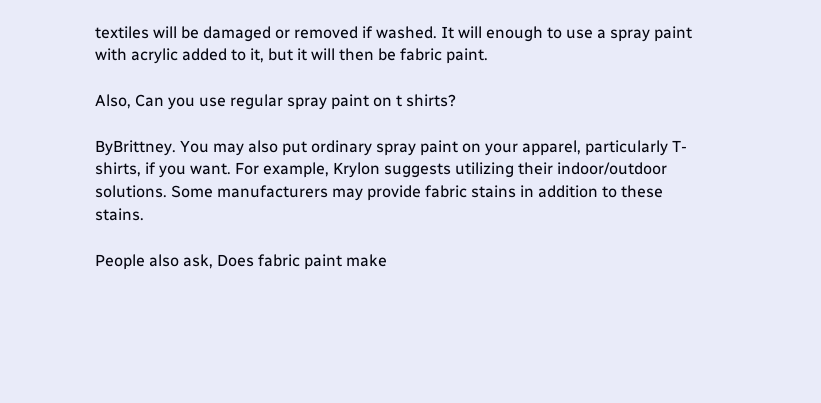textiles will be damaged or removed if washed. It will enough to use a spray paint with acrylic added to it, but it will then be fabric paint.

Also, Can you use regular spray paint on t shirts?

ByBrittney. You may also put ordinary spray paint on your apparel, particularly T-shirts, if you want. For example, Krylon suggests utilizing their indoor/outdoor solutions. Some manufacturers may provide fabric stains in addition to these stains.

People also ask, Does fabric paint make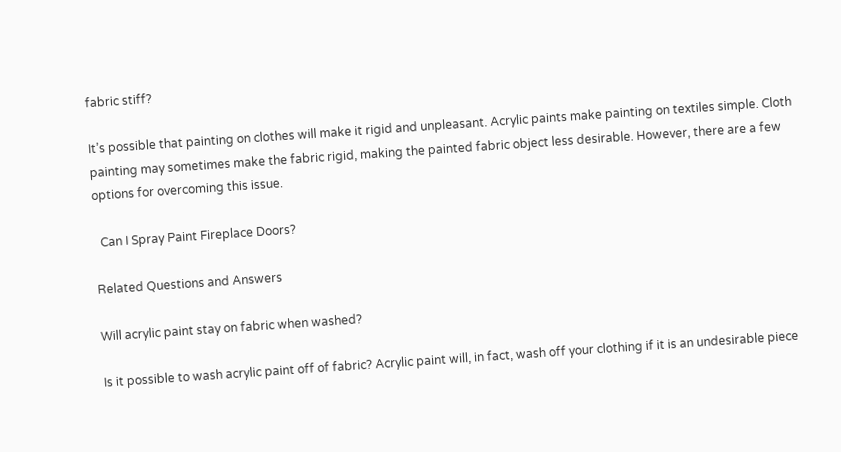fabric stiff?

It’s possible that painting on clothes will make it rigid and unpleasant. Acrylic paints make painting on textiles simple. Cloth painting may sometimes make the fabric rigid, making the painted fabric object less desirable. However, there are a few options for overcoming this issue.

  Can I Spray Paint Fireplace Doors?

Related Questions and Answers

Will acrylic paint stay on fabric when washed?

Is it possible to wash acrylic paint off of fabric? Acrylic paint will, in fact, wash off your clothing if it is an undesirable piece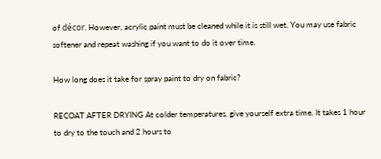of décor. However, acrylic paint must be cleaned while it is still wet. You may use fabric softener and repeat washing if you want to do it over time.

How long does it take for spray paint to dry on fabric?

RECOAT AFTER DRYING At colder temperatures, give yourself extra time. It takes 1 hour to dry to the touch and 2 hours to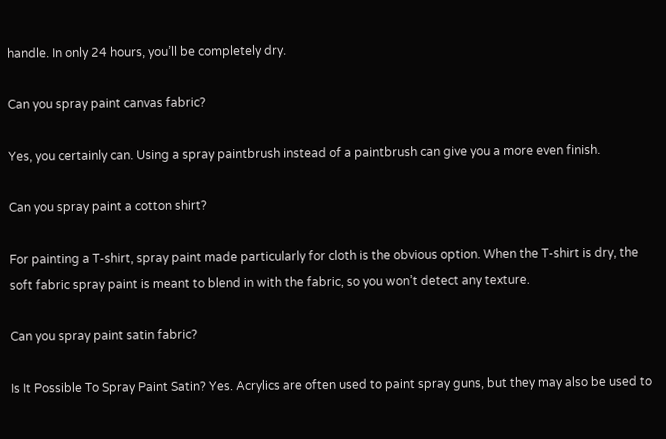handle. In only 24 hours, you’ll be completely dry.

Can you spray paint canvas fabric?

Yes, you certainly can. Using a spray paintbrush instead of a paintbrush can give you a more even finish.

Can you spray paint a cotton shirt?

For painting a T-shirt, spray paint made particularly for cloth is the obvious option. When the T-shirt is dry, the soft fabric spray paint is meant to blend in with the fabric, so you won’t detect any texture.

Can you spray paint satin fabric?

Is It Possible To Spray Paint Satin? Yes. Acrylics are often used to paint spray guns, but they may also be used to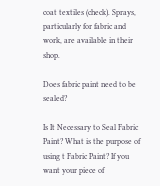coat textiles (check). Sprays, particularly for fabric and work, are available in their shop.

Does fabric paint need to be sealed?

Is It Necessary to Seal Fabric Paint? What is the purpose of using t Fabric Paint? If you want your piece of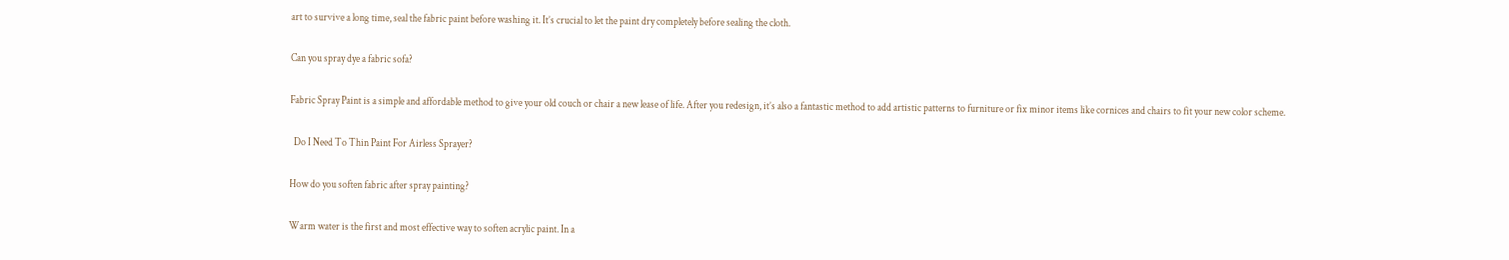art to survive a long time, seal the fabric paint before washing it. It’s crucial to let the paint dry completely before sealing the cloth.

Can you spray dye a fabric sofa?

Fabric Spray Paint is a simple and affordable method to give your old couch or chair a new lease of life. After you redesign, it’s also a fantastic method to add artistic patterns to furniture or fix minor items like cornices and chairs to fit your new color scheme.

  Do I Need To Thin Paint For Airless Sprayer?

How do you soften fabric after spray painting?

Warm water is the first and most effective way to soften acrylic paint. In a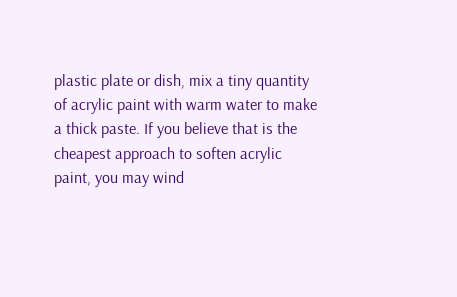plastic plate or dish, mix a tiny quantity of acrylic paint with warm water to make a thick paste. If you believe that is the cheapest approach to soften acrylic paint, you may wind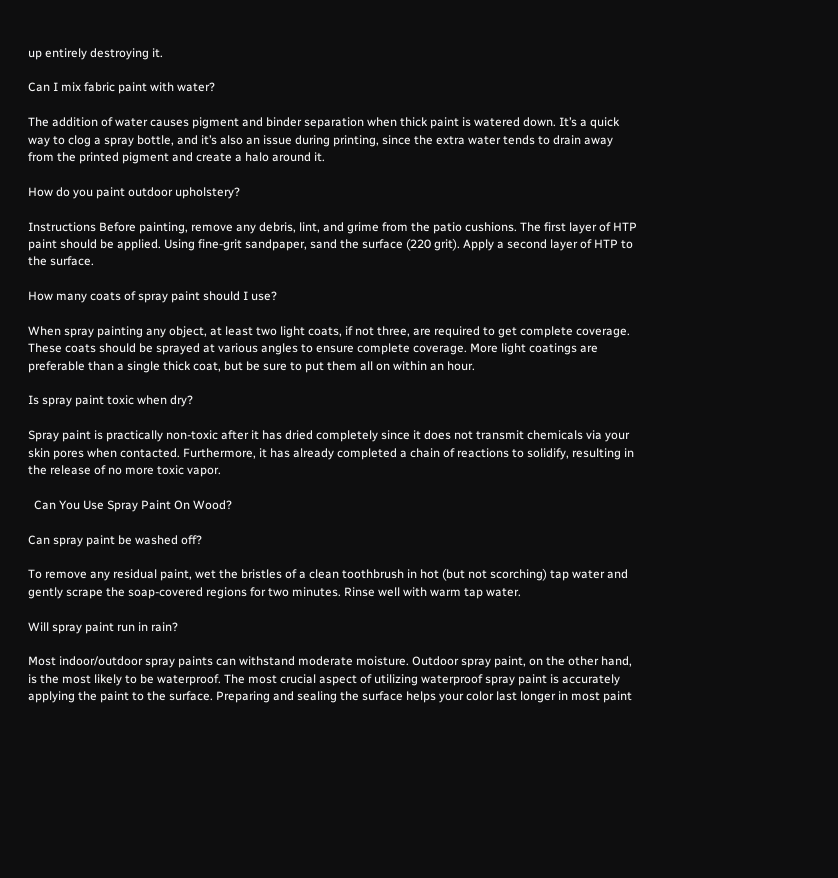up entirely destroying it.

Can I mix fabric paint with water?

The addition of water causes pigment and binder separation when thick paint is watered down. It’s a quick way to clog a spray bottle, and it’s also an issue during printing, since the extra water tends to drain away from the printed pigment and create a halo around it.

How do you paint outdoor upholstery?

Instructions Before painting, remove any debris, lint, and grime from the patio cushions. The first layer of HTP paint should be applied. Using fine-grit sandpaper, sand the surface (220 grit). Apply a second layer of HTP to the surface.

How many coats of spray paint should I use?

When spray painting any object, at least two light coats, if not three, are required to get complete coverage. These coats should be sprayed at various angles to ensure complete coverage. More light coatings are preferable than a single thick coat, but be sure to put them all on within an hour.

Is spray paint toxic when dry?

Spray paint is practically non-toxic after it has dried completely since it does not transmit chemicals via your skin pores when contacted. Furthermore, it has already completed a chain of reactions to solidify, resulting in the release of no more toxic vapor.

  Can You Use Spray Paint On Wood?

Can spray paint be washed off?

To remove any residual paint, wet the bristles of a clean toothbrush in hot (but not scorching) tap water and gently scrape the soap-covered regions for two minutes. Rinse well with warm tap water.

Will spray paint run in rain?

Most indoor/outdoor spray paints can withstand moderate moisture. Outdoor spray paint, on the other hand, is the most likely to be waterproof. The most crucial aspect of utilizing waterproof spray paint is accurately applying the paint to the surface. Preparing and sealing the surface helps your color last longer in most paint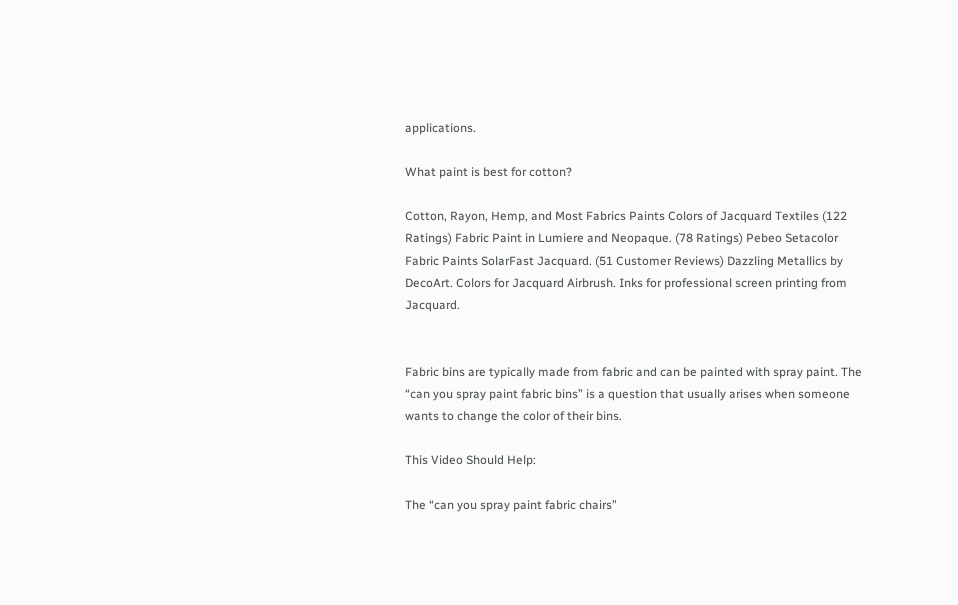applications.

What paint is best for cotton?

Cotton, Rayon, Hemp, and Most Fabrics Paints Colors of Jacquard Textiles (122 Ratings) Fabric Paint in Lumiere and Neopaque. (78 Ratings) Pebeo Setacolor Fabric Paints SolarFast Jacquard. (51 Customer Reviews) Dazzling Metallics by DecoArt. Colors for Jacquard Airbrush. Inks for professional screen printing from Jacquard.


Fabric bins are typically made from fabric and can be painted with spray paint. The “can you spray paint fabric bins” is a question that usually arises when someone wants to change the color of their bins.

This Video Should Help:

The “can you spray paint fabric chairs”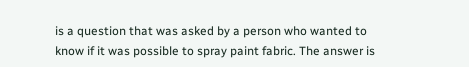is a question that was asked by a person who wanted to know if it was possible to spray paint fabric. The answer is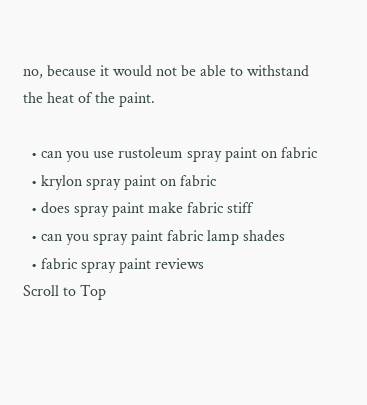no, because it would not be able to withstand the heat of the paint.

  • can you use rustoleum spray paint on fabric
  • krylon spray paint on fabric
  • does spray paint make fabric stiff
  • can you spray paint fabric lamp shades
  • fabric spray paint reviews
Scroll to Top